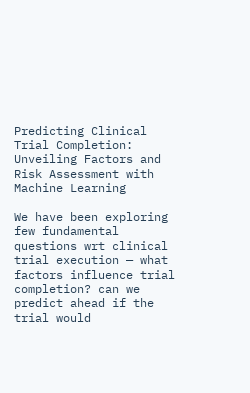Predicting Clinical Trial Completion: Unveiling Factors and Risk Assessment with Machine Learning

We have been exploring few fundamental questions wrt clinical trial execution — what factors influence trial completion? can we predict ahead if the trial would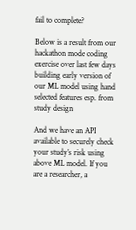fail to complete?

Below is a result from our hackathon mode coding exercise over last few days building early version of our ML model using hand selected features esp. from study design

And we have an API available to securely check your study’s risk using above ML model. If you are a researcher, a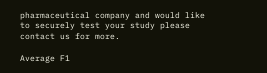pharmaceutical company and would like to securely test your study please contact us for more.

Average F1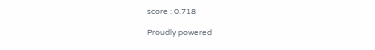score : 0.718

Proudly powered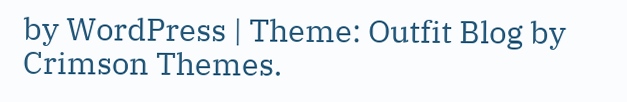by WordPress | Theme: Outfit Blog by Crimson Themes.